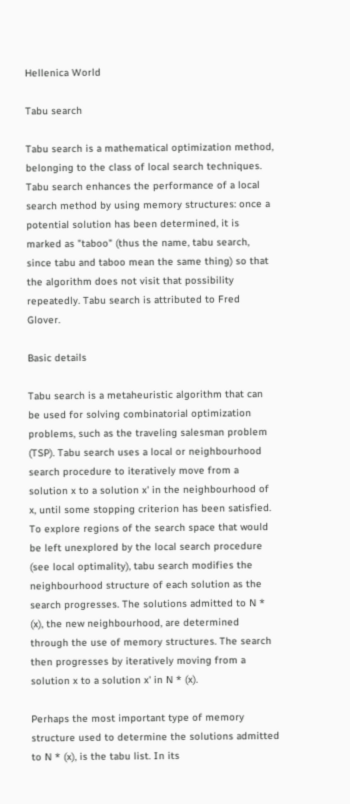Hellenica World

Tabu search

Tabu search is a mathematical optimization method, belonging to the class of local search techniques. Tabu search enhances the performance of a local search method by using memory structures: once a potential solution has been determined, it is marked as "taboo" (thus the name, tabu search, since tabu and taboo mean the same thing) so that the algorithm does not visit that possibility repeatedly. Tabu search is attributed to Fred Glover.

Basic details

Tabu search is a metaheuristic algorithm that can be used for solving combinatorial optimization problems, such as the traveling salesman problem (TSP). Tabu search uses a local or neighbourhood search procedure to iteratively move from a solution x to a solution x' in the neighbourhood of x, until some stopping criterion has been satisfied. To explore regions of the search space that would be left unexplored by the local search procedure (see local optimality), tabu search modifies the neighbourhood structure of each solution as the search progresses. The solutions admitted to N * (x), the new neighbourhood, are determined through the use of memory structures. The search then progresses by iteratively moving from a solution x to a solution x' in N * (x).

Perhaps the most important type of memory structure used to determine the solutions admitted to N * (x), is the tabu list. In its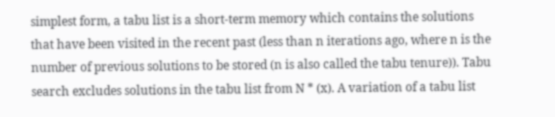simplest form, a tabu list is a short-term memory which contains the solutions that have been visited in the recent past (less than n iterations ago, where n is the number of previous solutions to be stored (n is also called the tabu tenure)). Tabu search excludes solutions in the tabu list from N * (x). A variation of a tabu list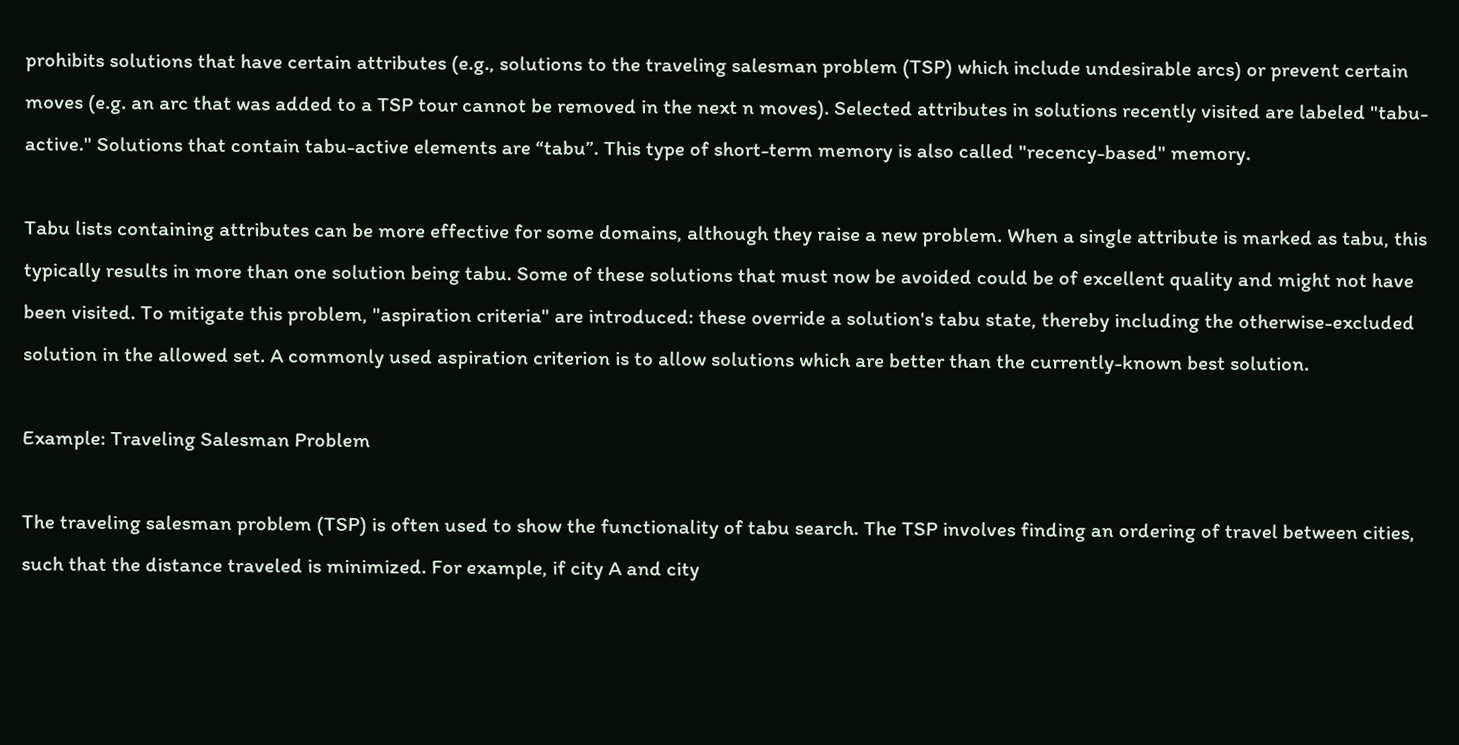prohibits solutions that have certain attributes (e.g., solutions to the traveling salesman problem (TSP) which include undesirable arcs) or prevent certain moves (e.g. an arc that was added to a TSP tour cannot be removed in the next n moves). Selected attributes in solutions recently visited are labeled "tabu-active." Solutions that contain tabu-active elements are “tabu”. This type of short-term memory is also called "recency-based" memory.

Tabu lists containing attributes can be more effective for some domains, although they raise a new problem. When a single attribute is marked as tabu, this typically results in more than one solution being tabu. Some of these solutions that must now be avoided could be of excellent quality and might not have been visited. To mitigate this problem, "aspiration criteria" are introduced: these override a solution's tabu state, thereby including the otherwise-excluded solution in the allowed set. A commonly used aspiration criterion is to allow solutions which are better than the currently-known best solution.

Example: Traveling Salesman Problem

The traveling salesman problem (TSP) is often used to show the functionality of tabu search. The TSP involves finding an ordering of travel between cities, such that the distance traveled is minimized. For example, if city A and city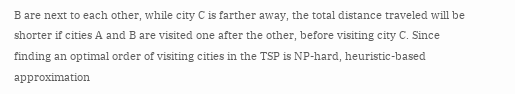B are next to each other, while city C is farther away, the total distance traveled will be shorter if cities A and B are visited one after the other, before visiting city C. Since finding an optimal order of visiting cities in the TSP is NP-hard, heuristic-based approximation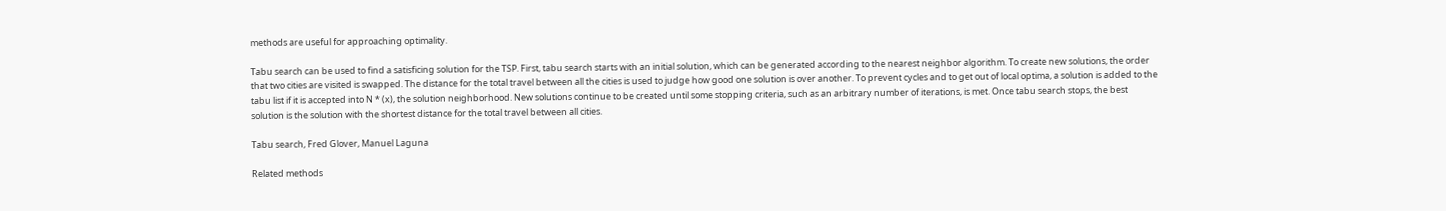methods are useful for approaching optimality.

Tabu search can be used to find a satisficing solution for the TSP. First, tabu search starts with an initial solution, which can be generated according to the nearest neighbor algorithm. To create new solutions, the order that two cities are visited is swapped. The distance for the total travel between all the cities is used to judge how good one solution is over another. To prevent cycles and to get out of local optima, a solution is added to the tabu list if it is accepted into N * (x), the solution neighborhood. New solutions continue to be created until some stopping criteria, such as an arbitrary number of iterations, is met. Once tabu search stops, the best solution is the solution with the shortest distance for the total travel between all cities.

Tabu search, Fred Glover, Manuel Laguna

Related methods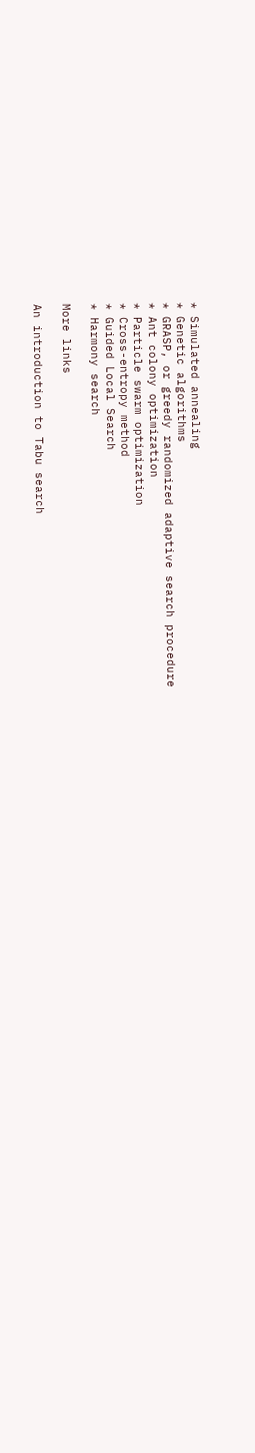* Simulated annealing
* Genetic algorithms
* GRASP, or greedy randomized adaptive search procedure
* Ant colony optimization
* Particle swarm optimization
* Cross-entropy method
* Guided Local Search
* Harmony search

More links

An introduction to Tabu search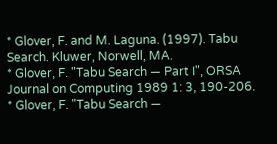* Glover, F. and M. Laguna. (1997). Tabu Search. Kluwer, Norwell, MA.
* Glover, F. "Tabu Search — Part I", ORSA Journal on Computing 1989 1: 3, 190-206.
* Glover, F. "Tabu Search —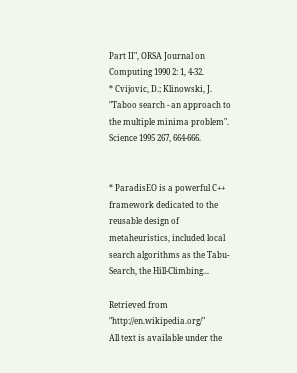Part II", ORSA Journal on Computing 1990 2: 1, 4-32.
* Cvijovic, D.; Klinowski, J. "Taboo search - an approach to the multiple minima problem". Science 1995 267, 664-666.


* ParadisEO is a powerful C++ framework dedicated to the reusable design of metaheuristics, included local search algorithms as the Tabu-Search, the Hill-Climbing...

Retrieved from "http://en.wikipedia.org/"
All text is available under the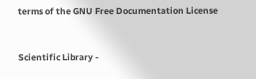terms of the GNU Free Documentation License


Scientific Library -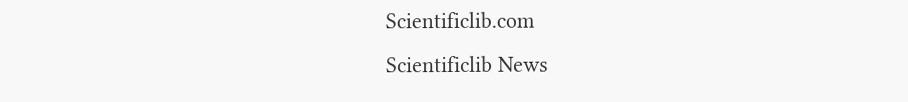Scientificlib.com
Scientificlib News